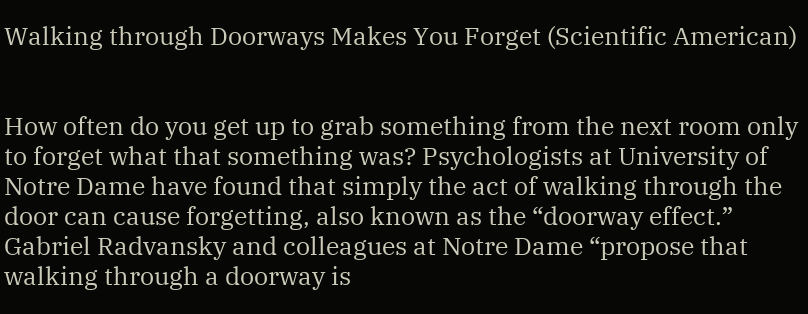Walking through Doorways Makes You Forget (Scientific American)


How often do you get up to grab something from the next room only to forget what that something was? Psychologists at University of Notre Dame have found that simply the act of walking through the door can cause forgetting, also known as the “doorway effect.” Gabriel Radvansky and colleagues at Notre Dame “propose that walking through a doorway is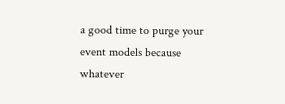a good time to purge your event models because whatever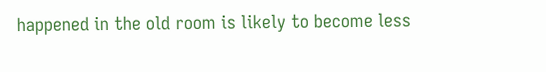happened in the old room is likely to become less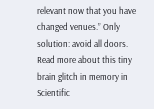relevant now that you have changed venues.” Only solution: avoid all doors. Read more about this tiny brain glitch in memory in Scientific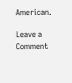American.

Leave a Comment